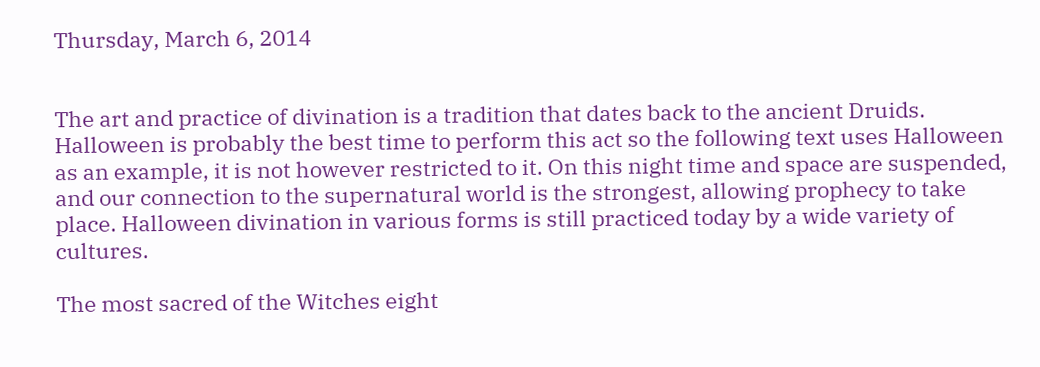Thursday, March 6, 2014


The art and practice of divination is a tradition that dates back to the ancient Druids. Halloween is probably the best time to perform this act so the following text uses Halloween as an example, it is not however restricted to it. On this night time and space are suspended, and our connection to the supernatural world is the strongest, allowing prophecy to take place. Halloween divination in various forms is still practiced today by a wide variety of cultures.

The most sacred of the Witches eight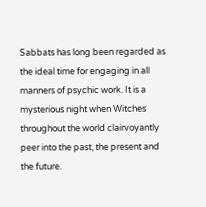Sabbats has long been regarded as the ideal time for engaging in all manners of psychic work. It is a mysterious night when Witches throughout the world clairvoyantly peer into the past, the present and the future.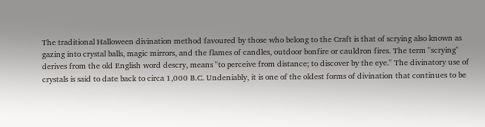The traditional Halloween divination method favoured by those who belong to the Craft is that of scrying also known as gazing into crystal balls, magic mirrors, and the flames of candles, outdoor bonfire or cauldron fires. The term "scrying" derives from the old English word descry, means "to perceive from distance; to discover by the eye." The divinatory use of crystals is said to date back to circa 1,000 B.C. Undeniably, it is one of the oldest forms of divination that continues to be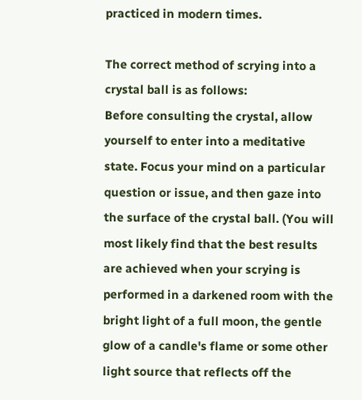practiced in modern times.

The correct method of scrying into a crystal ball is as follows:
Before consulting the crystal, allow yourself to enter into a meditative state. Focus your mind on a particular question or issue, and then gaze into the surface of the crystal ball. (You will most likely find that the best results are achieved when your scrying is performed in a darkened room with the bright light of a full moon, the gentle glow of a candle's flame or some other light source that reflects off the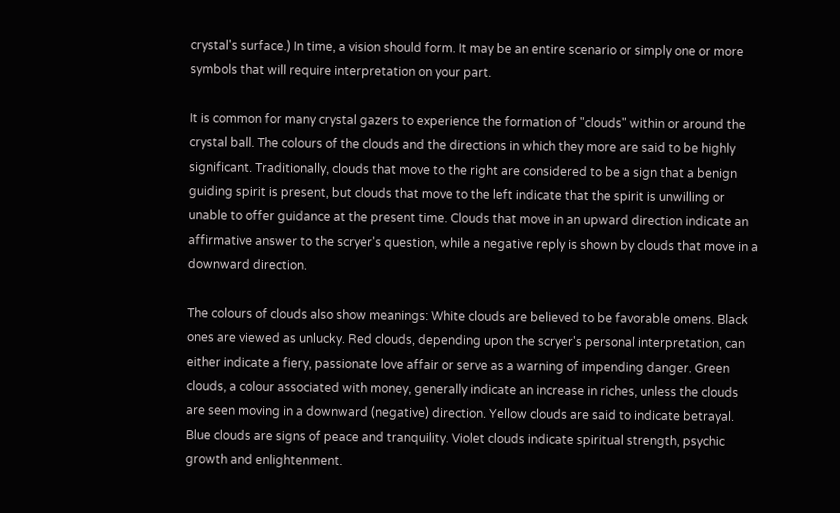crystal's surface.) In time, a vision should form. It may be an entire scenario or simply one or more symbols that will require interpretation on your part.

It is common for many crystal gazers to experience the formation of "clouds" within or around the crystal ball. The colours of the clouds and the directions in which they more are said to be highly significant. Traditionally, clouds that move to the right are considered to be a sign that a benign guiding spirit is present, but clouds that move to the left indicate that the spirit is unwilling or unable to offer guidance at the present time. Clouds that move in an upward direction indicate an affirmative answer to the scryer's question, while a negative reply is shown by clouds that move in a downward direction.

The colours of clouds also show meanings: White clouds are believed to be favorable omens. Black ones are viewed as unlucky. Red clouds, depending upon the scryer's personal interpretation, can either indicate a fiery, passionate love affair or serve as a warning of impending danger. Green clouds, a colour associated with money, generally indicate an increase in riches, unless the clouds are seen moving in a downward (negative) direction. Yellow clouds are said to indicate betrayal. Blue clouds are signs of peace and tranquility. Violet clouds indicate spiritual strength, psychic growth and enlightenment.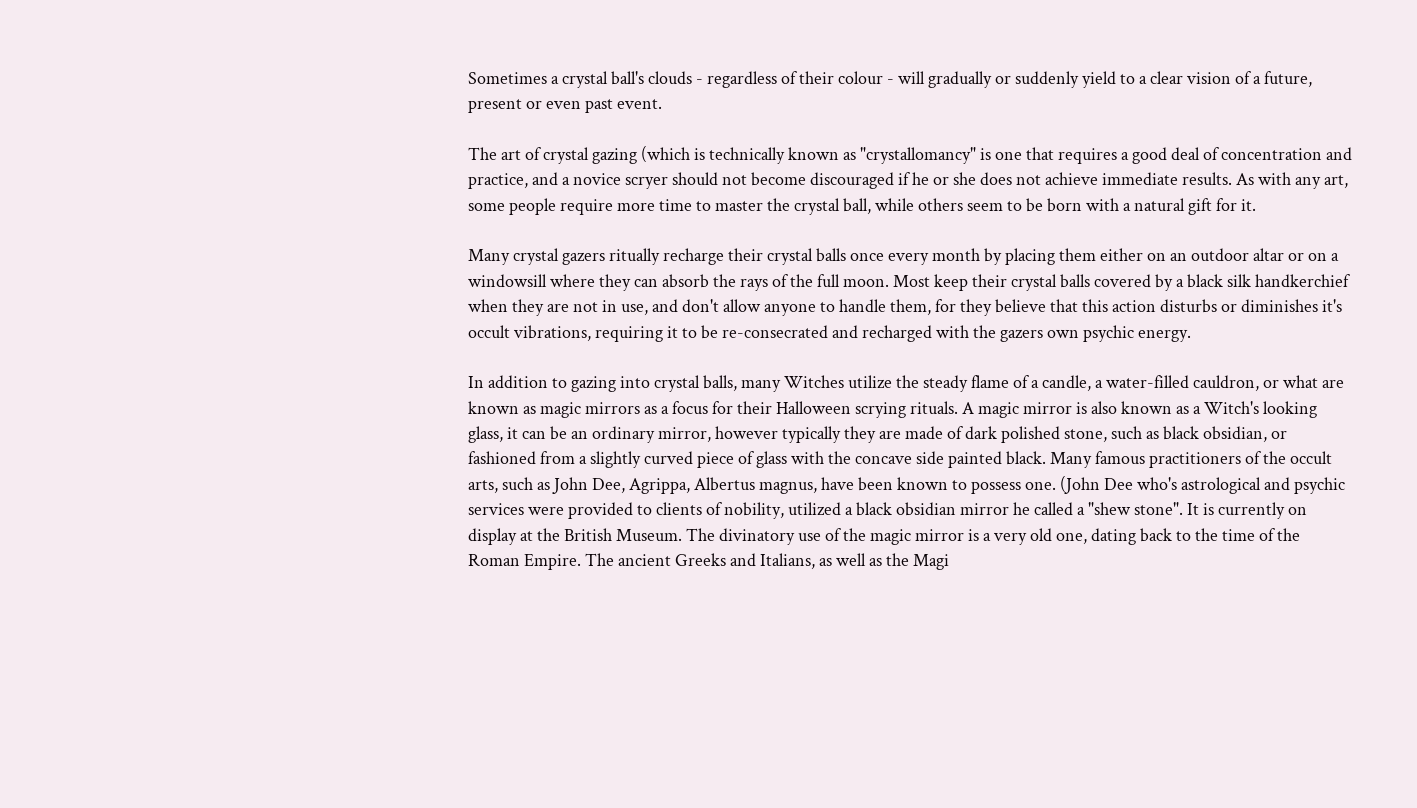Sometimes a crystal ball's clouds - regardless of their colour - will gradually or suddenly yield to a clear vision of a future, present or even past event.

The art of crystal gazing (which is technically known as "crystallomancy" is one that requires a good deal of concentration and practice, and a novice scryer should not become discouraged if he or she does not achieve immediate results. As with any art, some people require more time to master the crystal ball, while others seem to be born with a natural gift for it.

Many crystal gazers ritually recharge their crystal balls once every month by placing them either on an outdoor altar or on a windowsill where they can absorb the rays of the full moon. Most keep their crystal balls covered by a black silk handkerchief when they are not in use, and don't allow anyone to handle them, for they believe that this action disturbs or diminishes it's occult vibrations, requiring it to be re-consecrated and recharged with the gazers own psychic energy.

In addition to gazing into crystal balls, many Witches utilize the steady flame of a candle, a water-filled cauldron, or what are known as magic mirrors as a focus for their Halloween scrying rituals. A magic mirror is also known as a Witch's looking glass, it can be an ordinary mirror, however typically they are made of dark polished stone, such as black obsidian, or fashioned from a slightly curved piece of glass with the concave side painted black. Many famous practitioners of the occult arts, such as John Dee, Agrippa, Albertus magnus, have been known to possess one. (John Dee who's astrological and psychic services were provided to clients of nobility, utilized a black obsidian mirror he called a "shew stone". It is currently on display at the British Museum. The divinatory use of the magic mirror is a very old one, dating back to the time of the Roman Empire. The ancient Greeks and Italians, as well as the Magi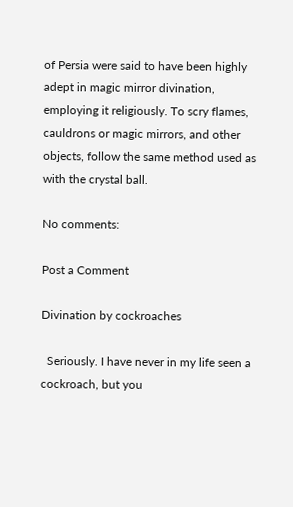of Persia were said to have been highly adept in magic mirror divination, employing it religiously. To scry flames, cauldrons or magic mirrors, and other objects, follow the same method used as with the crystal ball.

No comments:

Post a Comment

Divination by cockroaches

  Seriously. I have never in my life seen a cockroach, but you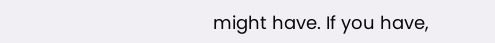might have. If you have,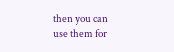then you can use them for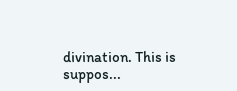divination. This is suppos...